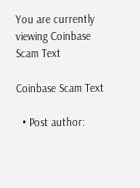You are currently viewing Coinbase Scam Text

Coinbase Scam Text

  • Post author: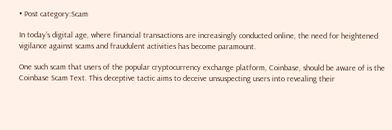• Post category:Scam

In today’s digital age, where financial transactions are increasingly conducted online, the need for heightened vigilance against scams and fraudulent activities has become paramount.

One such scam that users of the popular cryptocurrency exchange platform, Coinbase, should be aware of is the Coinbase Scam Text. This deceptive tactic aims to deceive unsuspecting users into revealing their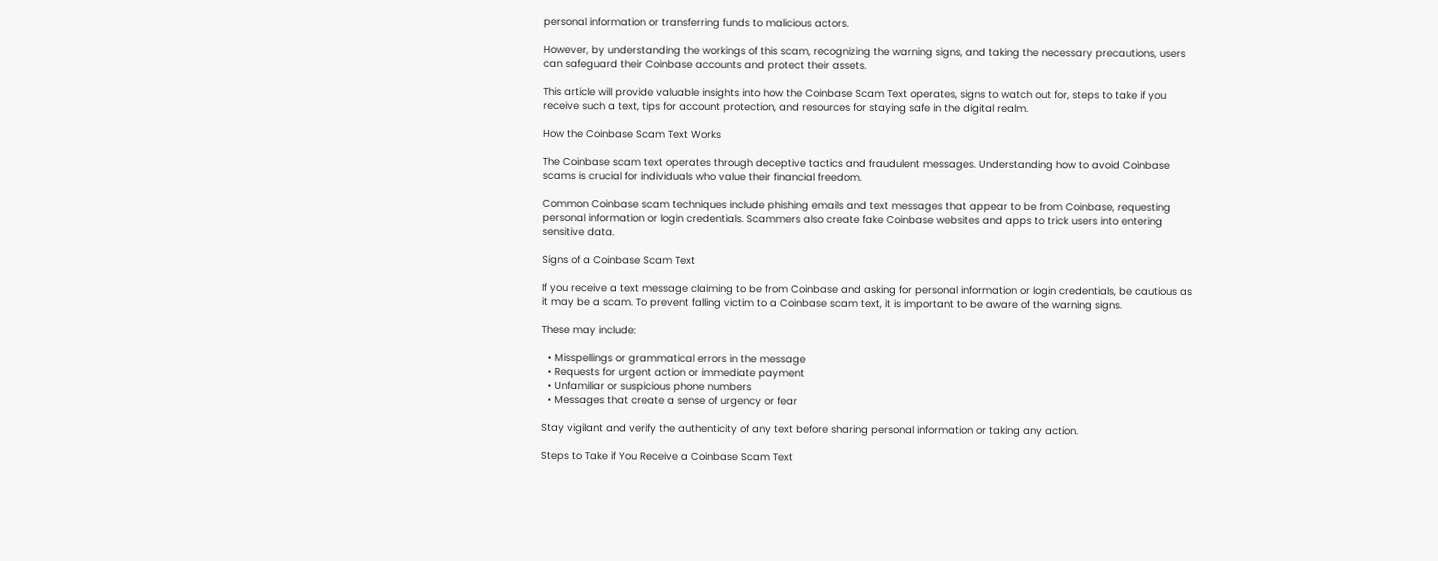personal information or transferring funds to malicious actors.

However, by understanding the workings of this scam, recognizing the warning signs, and taking the necessary precautions, users can safeguard their Coinbase accounts and protect their assets.

This article will provide valuable insights into how the Coinbase Scam Text operates, signs to watch out for, steps to take if you receive such a text, tips for account protection, and resources for staying safe in the digital realm.

How the Coinbase Scam Text Works

The Coinbase scam text operates through deceptive tactics and fraudulent messages. Understanding how to avoid Coinbase scams is crucial for individuals who value their financial freedom.

Common Coinbase scam techniques include phishing emails and text messages that appear to be from Coinbase, requesting personal information or login credentials. Scammers also create fake Coinbase websites and apps to trick users into entering sensitive data.

Signs of a Coinbase Scam Text

If you receive a text message claiming to be from Coinbase and asking for personal information or login credentials, be cautious as it may be a scam. To prevent falling victim to a Coinbase scam text, it is important to be aware of the warning signs.

These may include:

  • Misspellings or grammatical errors in the message
  • Requests for urgent action or immediate payment
  • Unfamiliar or suspicious phone numbers
  • Messages that create a sense of urgency or fear

Stay vigilant and verify the authenticity of any text before sharing personal information or taking any action.

Steps to Take if You Receive a Coinbase Scam Text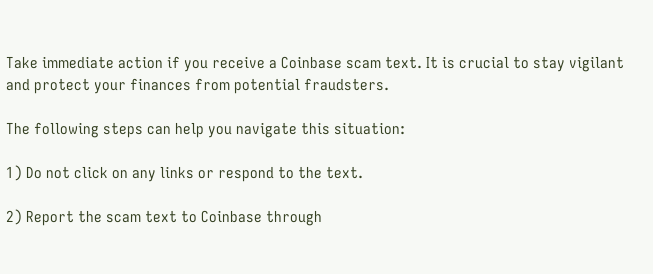Take immediate action if you receive a Coinbase scam text. It is crucial to stay vigilant and protect your finances from potential fraudsters.

The following steps can help you navigate this situation:

1) Do not click on any links or respond to the text.

2) Report the scam text to Coinbase through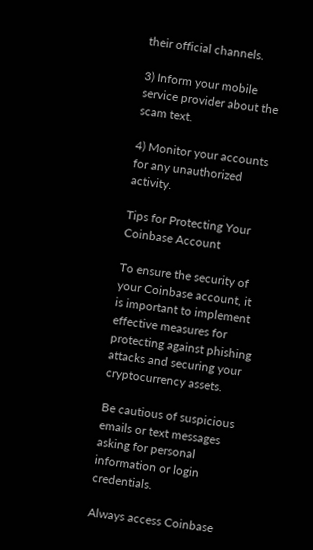their official channels.

3) Inform your mobile service provider about the scam text.

4) Monitor your accounts for any unauthorized activity.

Tips for Protecting Your Coinbase Account

To ensure the security of your Coinbase account, it is important to implement effective measures for protecting against phishing attacks and securing your cryptocurrency assets.

Be cautious of suspicious emails or text messages asking for personal information or login credentials.

Always access Coinbase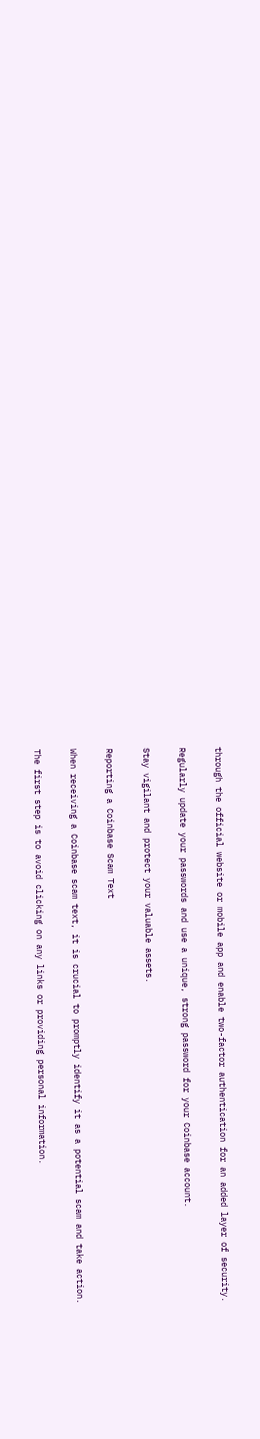through the official website or mobile app and enable two-factor authentication for an added layer of security.

Regularly update your passwords and use a unique, strong password for your Coinbase account.

Stay vigilant and protect your valuable assets.

Reporting a Coinbase Scam Text

When receiving a Coinbase scam text, it is crucial to promptly identify it as a potential scam and take action.

The first step is to avoid clicking on any links or providing personal information.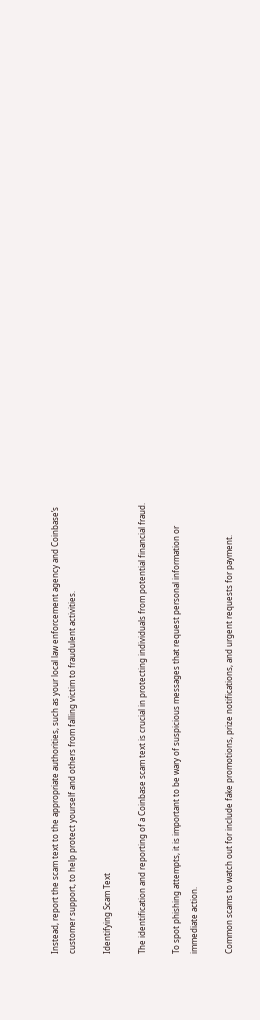Instead, report the scam text to the appropriate authorities, such as your local law enforcement agency and Coinbase’s customer support, to help protect yourself and others from falling victim to fraudulent activities.

Identifying Scam Text

The identification and reporting of a Coinbase scam text is crucial in protecting individuals from potential financial fraud.

To spot phishing attempts, it is important to be wary of suspicious messages that request personal information or immediate action.

Common scams to watch out for include fake promotions, prize notifications, and urgent requests for payment.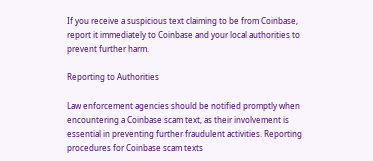If you receive a suspicious text claiming to be from Coinbase, report it immediately to Coinbase and your local authorities to prevent further harm.

Reporting to Authorities

Law enforcement agencies should be notified promptly when encountering a Coinbase scam text, as their involvement is essential in preventing further fraudulent activities. Reporting procedures for Coinbase scam texts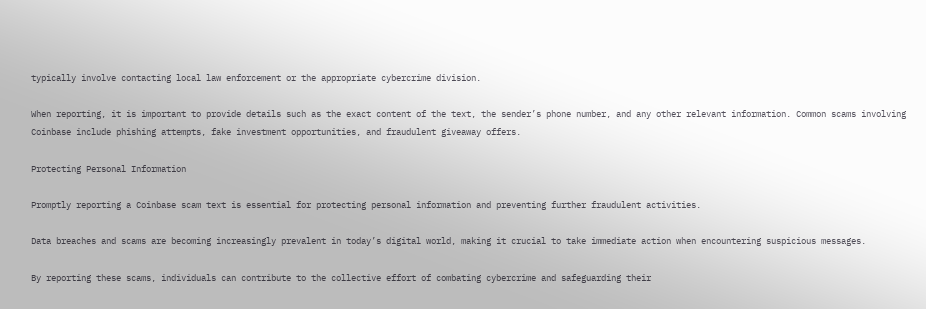typically involve contacting local law enforcement or the appropriate cybercrime division.

When reporting, it is important to provide details such as the exact content of the text, the sender’s phone number, and any other relevant information. Common scams involving Coinbase include phishing attempts, fake investment opportunities, and fraudulent giveaway offers.

Protecting Personal Information

Promptly reporting a Coinbase scam text is essential for protecting personal information and preventing further fraudulent activities.

Data breaches and scams are becoming increasingly prevalent in today’s digital world, making it crucial to take immediate action when encountering suspicious messages.

By reporting these scams, individuals can contribute to the collective effort of combating cybercrime and safeguarding their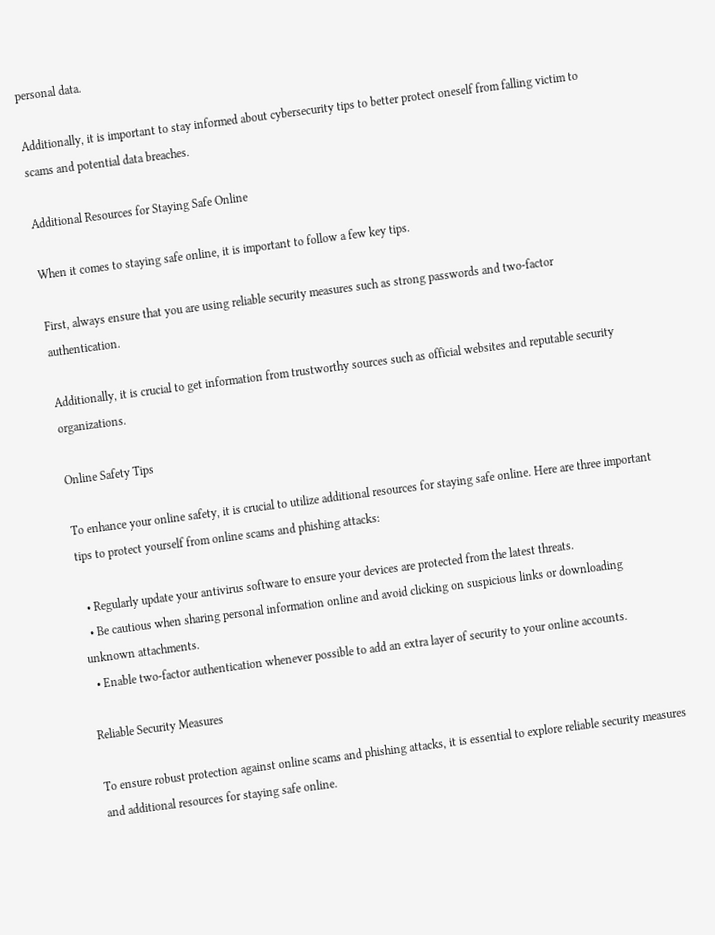personal data.

Additionally, it is important to stay informed about cybersecurity tips to better protect oneself from falling victim to scams and potential data breaches.

Additional Resources for Staying Safe Online

When it comes to staying safe online, it is important to follow a few key tips.

First, always ensure that you are using reliable security measures such as strong passwords and two-factor authentication.

Additionally, it is crucial to get information from trustworthy sources such as official websites and reputable security organizations.

Online Safety Tips

To enhance your online safety, it is crucial to utilize additional resources for staying safe online. Here are three important tips to protect yourself from online scams and phishing attacks:

  • Regularly update your antivirus software to ensure your devices are protected from the latest threats.
  • Be cautious when sharing personal information online and avoid clicking on suspicious links or downloading unknown attachments.
  • Enable two-factor authentication whenever possible to add an extra layer of security to your online accounts.

Reliable Security Measures

To ensure robust protection against online scams and phishing attacks, it is essential to explore reliable security measures and additional resources for staying safe online.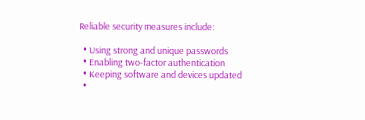Reliable security measures include:

  • Using strong and unique passwords
  • Enabling two-factor authentication
  • Keeping software and devices updated
  •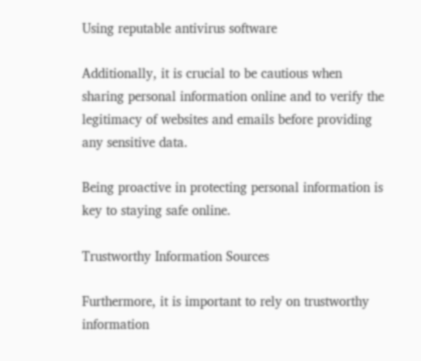Using reputable antivirus software

Additionally, it is crucial to be cautious when sharing personal information online and to verify the legitimacy of websites and emails before providing any sensitive data.

Being proactive in protecting personal information is key to staying safe online.

Trustworthy Information Sources

Furthermore, it is important to rely on trustworthy information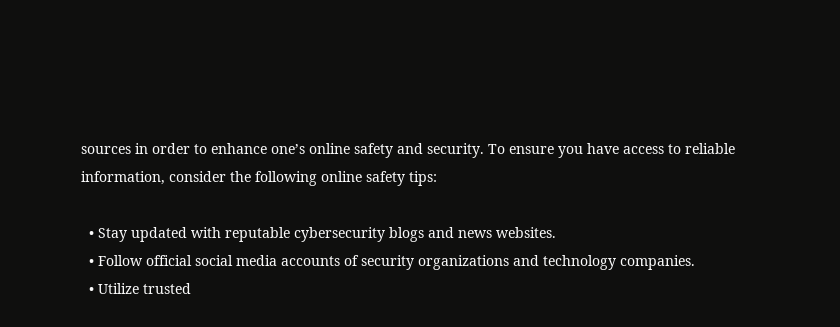sources in order to enhance one’s online safety and security. To ensure you have access to reliable information, consider the following online safety tips:

  • Stay updated with reputable cybersecurity blogs and news websites.
  • Follow official social media accounts of security organizations and technology companies.
  • Utilize trusted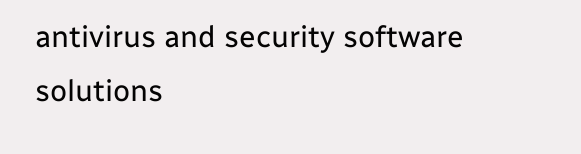antivirus and security software solutions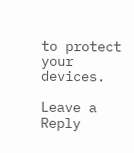to protect your devices.

Leave a Reply